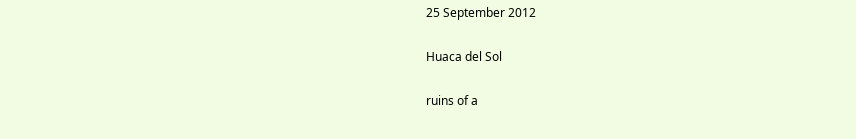25 September 2012

Huaca del Sol

ruins of a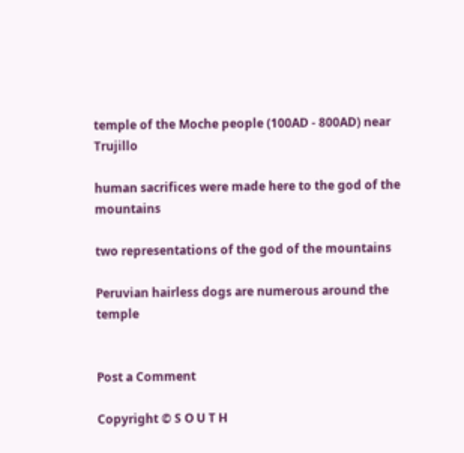temple of the Moche people (100AD - 800AD) near Trujillo

human sacrifices were made here to the god of the mountains

two representations of the god of the mountains

Peruvian hairless dogs are numerous around the temple


Post a Comment

Copyright © S O U T H